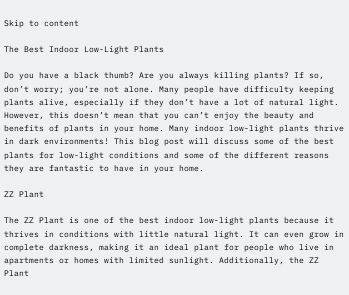Skip to content

The Best Indoor Low-Light Plants

Do you have a black thumb? Are you always killing plants? If so, don’t worry; you’re not alone. Many people have difficulty keeping plants alive, especially if they don’t have a lot of natural light. However, this doesn’t mean that you can’t enjoy the beauty and benefits of plants in your home. Many indoor low-light plants thrive in dark environments! This blog post will discuss some of the best plants for low-light conditions and some of the different reasons they are fantastic to have in your home.

ZZ Plant

The ZZ Plant is one of the best indoor low-light plants because it thrives in conditions with little natural light. It can even grow in complete darkness, making it an ideal plant for people who live in apartments or homes with limited sunlight. Additionally, the ZZ Plant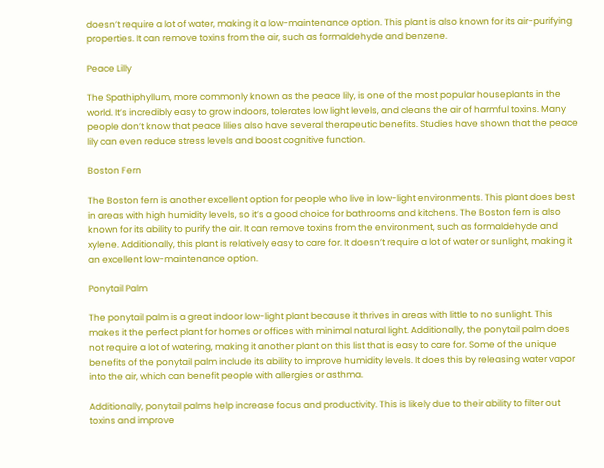doesn’t require a lot of water, making it a low-maintenance option. This plant is also known for its air-purifying properties. It can remove toxins from the air, such as formaldehyde and benzene.

Peace Lilly

The Spathiphyllum, more commonly known as the peace lily, is one of the most popular houseplants in the world. It’s incredibly easy to grow indoors, tolerates low light levels, and cleans the air of harmful toxins. Many people don’t know that peace lilies also have several therapeutic benefits. Studies have shown that the peace lily can even reduce stress levels and boost cognitive function.

Boston Fern

The Boston fern is another excellent option for people who live in low-light environments. This plant does best in areas with high humidity levels, so it’s a good choice for bathrooms and kitchens. The Boston fern is also known for its ability to purify the air. It can remove toxins from the environment, such as formaldehyde and xylene. Additionally, this plant is relatively easy to care for. It doesn’t require a lot of water or sunlight, making it an excellent low-maintenance option.

Ponytail Palm

The ponytail palm is a great indoor low-light plant because it thrives in areas with little to no sunlight. This makes it the perfect plant for homes or offices with minimal natural light. Additionally, the ponytail palm does not require a lot of watering, making it another plant on this list that is easy to care for. Some of the unique benefits of the ponytail palm include its ability to improve humidity levels. It does this by releasing water vapor into the air, which can benefit people with allergies or asthma.

Additionally, ponytail palms help increase focus and productivity. This is likely due to their ability to filter out toxins and improve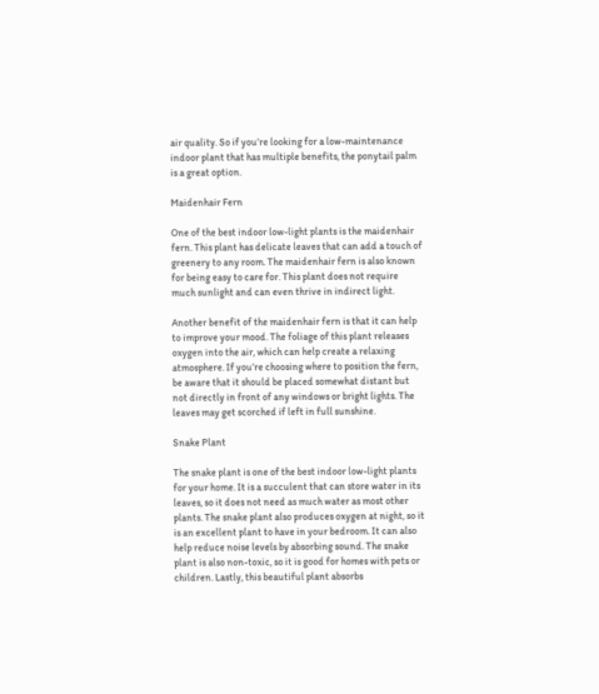air quality. So if you’re looking for a low-maintenance indoor plant that has multiple benefits, the ponytail palm is a great option.

Maidenhair Fern

One of the best indoor low-light plants is the maidenhair fern. This plant has delicate leaves that can add a touch of greenery to any room. The maidenhair fern is also known for being easy to care for. This plant does not require much sunlight and can even thrive in indirect light.

Another benefit of the maidenhair fern is that it can help to improve your mood. The foliage of this plant releases oxygen into the air, which can help create a relaxing atmosphere. If you’re choosing where to position the fern, be aware that it should be placed somewhat distant but not directly in front of any windows or bright lights. The leaves may get scorched if left in full sunshine.

Snake Plant

The snake plant is one of the best indoor low-light plants for your home. It is a succulent that can store water in its leaves, so it does not need as much water as most other plants. The snake plant also produces oxygen at night, so it is an excellent plant to have in your bedroom. It can also help reduce noise levels by absorbing sound. The snake plant is also non-toxic, so it is good for homes with pets or children. Lastly, this beautiful plant absorbs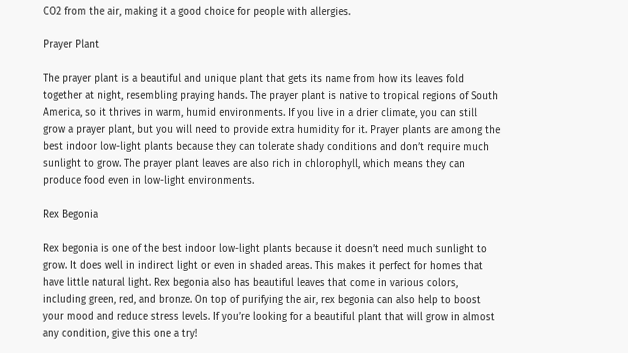CO2 from the air, making it a good choice for people with allergies.

Prayer Plant

The prayer plant is a beautiful and unique plant that gets its name from how its leaves fold together at night, resembling praying hands. The prayer plant is native to tropical regions of South America, so it thrives in warm, humid environments. If you live in a drier climate, you can still grow a prayer plant, but you will need to provide extra humidity for it. Prayer plants are among the best indoor low-light plants because they can tolerate shady conditions and don’t require much sunlight to grow. The prayer plant leaves are also rich in chlorophyll, which means they can produce food even in low-light environments.

Rex Begonia

Rex begonia is one of the best indoor low-light plants because it doesn’t need much sunlight to grow. It does well in indirect light or even in shaded areas. This makes it perfect for homes that have little natural light. Rex begonia also has beautiful leaves that come in various colors, including green, red, and bronze. On top of purifying the air, rex begonia can also help to boost your mood and reduce stress levels. If you’re looking for a beautiful plant that will grow in almost any condition, give this one a try!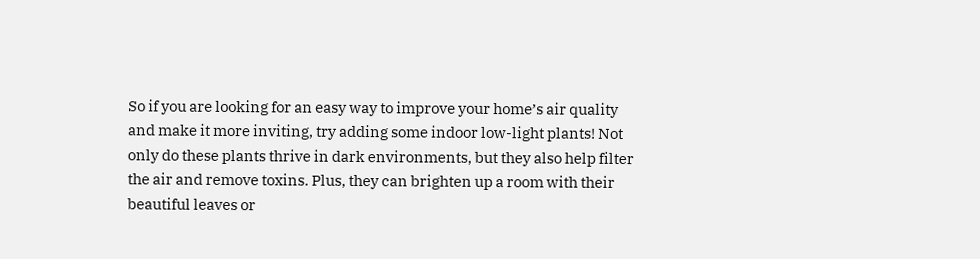So if you are looking for an easy way to improve your home’s air quality and make it more inviting, try adding some indoor low-light plants! Not only do these plants thrive in dark environments, but they also help filter the air and remove toxins. Plus, they can brighten up a room with their beautiful leaves or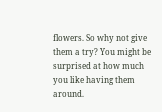flowers. So why not give them a try? You might be surprised at how much you like having them around.